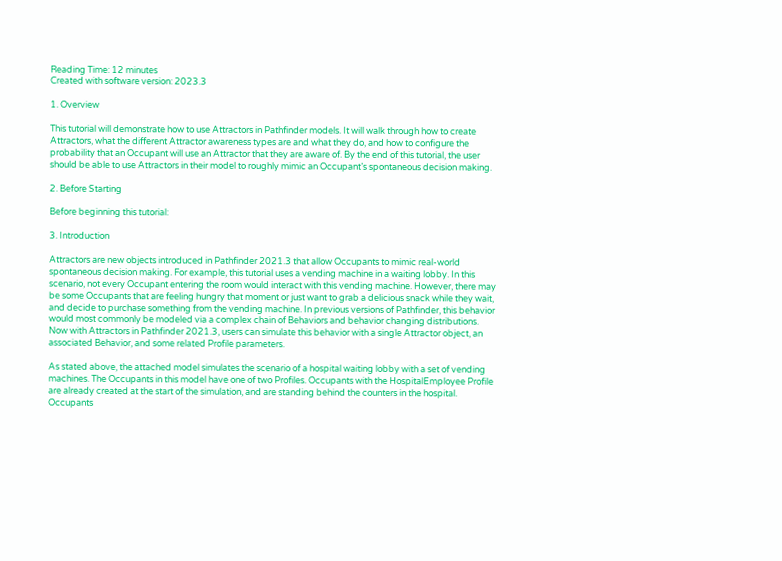Reading Time: 12 minutes
Created with software version: 2023.3

1. Overview

This tutorial will demonstrate how to use Attractors in Pathfinder models. It will walk through how to create Attractors, what the different Attractor awareness types are and what they do, and how to configure the probability that an Occupant will use an Attractor that they are aware of. By the end of this tutorial, the user should be able to use Attractors in their model to roughly mimic an Occupant’s spontaneous decision making.

2. Before Starting

Before beginning this tutorial:

3. Introduction

Attractors are new objects introduced in Pathfinder 2021.3 that allow Occupants to mimic real-world spontaneous decision making. For example, this tutorial uses a vending machine in a waiting lobby. In this scenario, not every Occupant entering the room would interact with this vending machine. However, there may be some Occupants that are feeling hungry that moment or just want to grab a delicious snack while they wait, and decide to purchase something from the vending machine. In previous versions of Pathfinder, this behavior would most commonly be modeled via a complex chain of Behaviors and behavior changing distributions. Now with Attractors in Pathfinder 2021.3, users can simulate this behavior with a single Attractor object, an associated Behavior, and some related Profile parameters.

As stated above, the attached model simulates the scenario of a hospital waiting lobby with a set of vending machines. The Occupants in this model have one of two Profiles. Occupants with the HospitalEmployee Profile are already created at the start of the simulation, and are standing behind the counters in the hospital. Occupants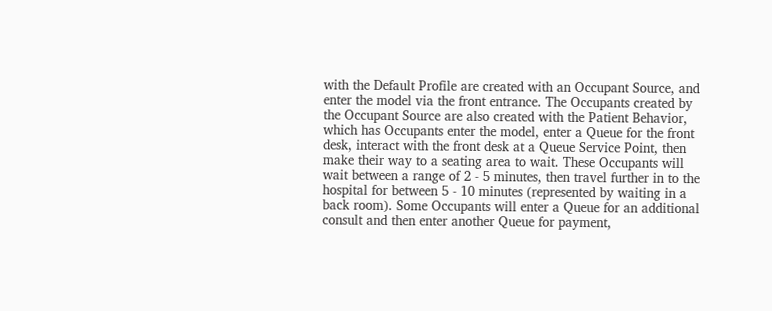with the Default Profile are created with an Occupant Source, and enter the model via the front entrance. The Occupants created by the Occupant Source are also created with the Patient Behavior, which has Occupants enter the model, enter a Queue for the front desk, interact with the front desk at a Queue Service Point, then make their way to a seating area to wait. These Occupants will wait between a range of 2 - 5 minutes, then travel further in to the hospital for between 5 - 10 minutes (represented by waiting in a back room). Some Occupants will enter a Queue for an additional consult and then enter another Queue for payment,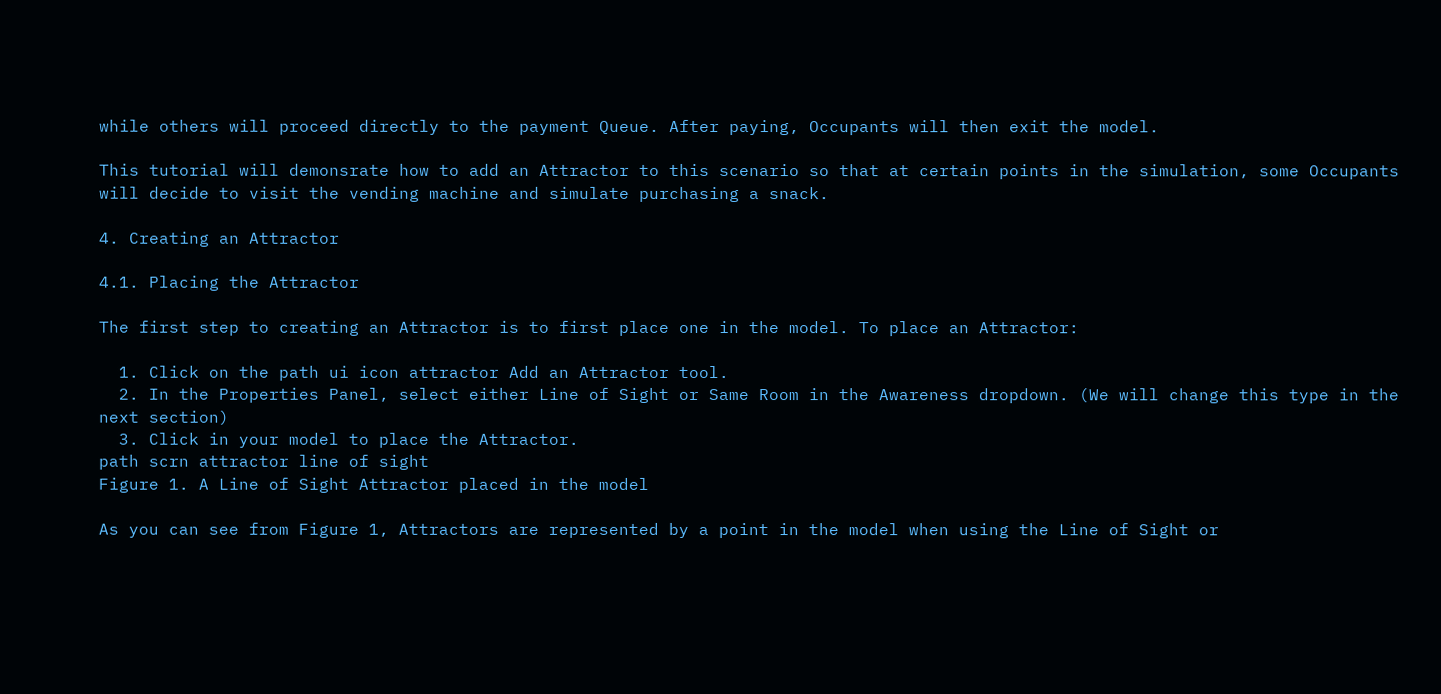while others will proceed directly to the payment Queue. After paying, Occupants will then exit the model.

This tutorial will demonsrate how to add an Attractor to this scenario so that at certain points in the simulation, some Occupants will decide to visit the vending machine and simulate purchasing a snack.

4. Creating an Attractor

4.1. Placing the Attractor

The first step to creating an Attractor is to first place one in the model. To place an Attractor:

  1. Click on the path ui icon attractor Add an Attractor tool.
  2. In the Properties Panel, select either Line of Sight or Same Room in the Awareness dropdown. (We will change this type in the next section)
  3. Click in your model to place the Attractor.
path scrn attractor line of sight
Figure 1. A Line of Sight Attractor placed in the model

As you can see from Figure 1, Attractors are represented by a point in the model when using the Line of Sight or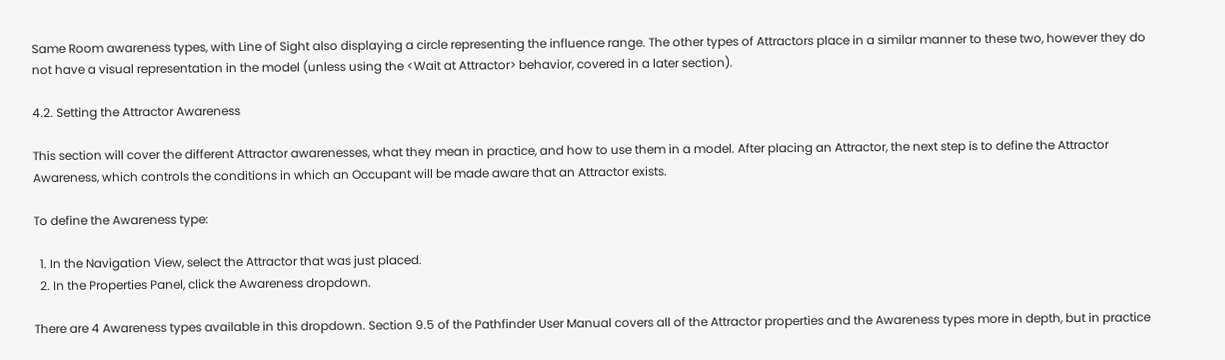Same Room awareness types, with Line of Sight also displaying a circle representing the influence range. The other types of Attractors place in a similar manner to these two, however they do not have a visual representation in the model (unless using the <Wait at Attractor> behavior, covered in a later section).

4.2. Setting the Attractor Awareness

This section will cover the different Attractor awarenesses, what they mean in practice, and how to use them in a model. After placing an Attractor, the next step is to define the Attractor Awareness, which controls the conditions in which an Occupant will be made aware that an Attractor exists.

To define the Awareness type:

  1. In the Navigation View, select the Attractor that was just placed.
  2. In the Properties Panel, click the Awareness dropdown.

There are 4 Awareness types available in this dropdown. Section 9.5 of the Pathfinder User Manual covers all of the Attractor properties and the Awareness types more in depth, but in practice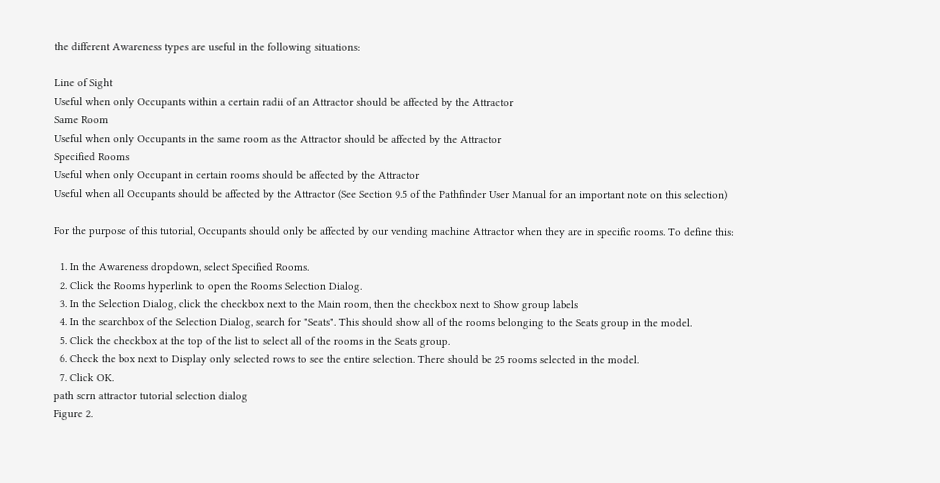the different Awareness types are useful in the following situations:

Line of Sight
Useful when only Occupants within a certain radii of an Attractor should be affected by the Attractor
Same Room
Useful when only Occupants in the same room as the Attractor should be affected by the Attractor
Specified Rooms
Useful when only Occupant in certain rooms should be affected by the Attractor
Useful when all Occupants should be affected by the Attractor (See Section 9.5 of the Pathfinder User Manual for an important note on this selection)

For the purpose of this tutorial, Occupants should only be affected by our vending machine Attractor when they are in specific rooms. To define this:

  1. In the Awareness dropdown, select Specified Rooms.
  2. Click the Rooms hyperlink to open the Rooms Selection Dialog.
  3. In the Selection Dialog, click the checkbox next to the Main room, then the checkbox next to Show group labels
  4. In the searchbox of the Selection Dialog, search for "Seats". This should show all of the rooms belonging to the Seats group in the model.
  5. Click the checkbox at the top of the list to select all of the rooms in the Seats group.
  6. Check the box next to Display only selected rows to see the entire selection. There should be 25 rooms selected in the model.
  7. Click OK.
path scrn attractor tutorial selection dialog
Figure 2.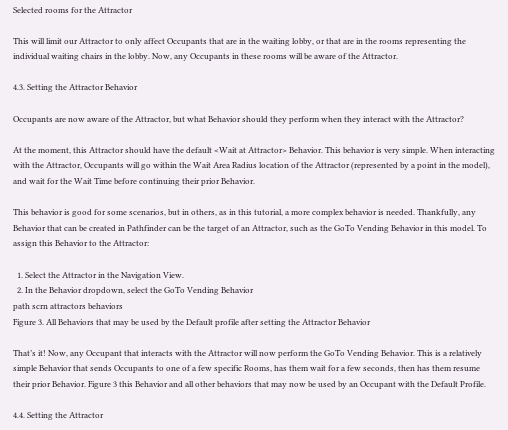Selected rooms for the Attractor

This will limit our Attractor to only affect Occupants that are in the waiting lobby, or that are in the rooms representing the individual waiting chairs in the lobby. Now, any Occupants in these rooms will be aware of the Attractor.

4.3. Setting the Attractor Behavior

Occupants are now aware of the Attractor, but what Behavior should they perform when they interact with the Attractor?

At the moment, this Attractor should have the default <Wait at Attractor> Behavior. This behavior is very simple. When interacting with the Attractor, Occupants will go within the Wait Area Radius location of the Attractor (represented by a point in the model), and wait for the Wait Time before continuing their prior Behavior.

This behavior is good for some scenarios, but in others, as in this tutorial, a more complex behavior is needed. Thankfully, any Behavior that can be created in Pathfinder can be the target of an Attractor, such as the GoTo Vending Behavior in this model. To assign this Behavior to the Attractor:

  1. Select the Attractor in the Navigation View.
  2. In the Behavior dropdown, select the GoTo Vending Behavior
path scrn attractors behaviors
Figure 3. All Behaviors that may be used by the Default profile after setting the Attractor Behavior

That’s it! Now, any Occupant that interacts with the Attractor will now perform the GoTo Vending Behavior. This is a relatively simple Behavior that sends Occupants to one of a few specific Rooms, has them wait for a few seconds, then has them resume their prior Behavior. Figure 3 this Behavior and all other behaviors that may now be used by an Occupant with the Default Profile.

4.4. Setting the Attractor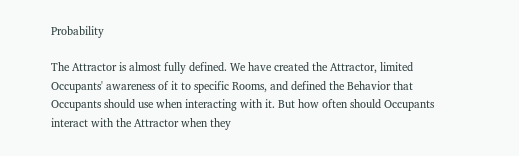Probability

The Attractor is almost fully defined. We have created the Attractor, limited Occupants' awareness of it to specific Rooms, and defined the Behavior that Occupants should use when interacting with it. But how often should Occupants interact with the Attractor when they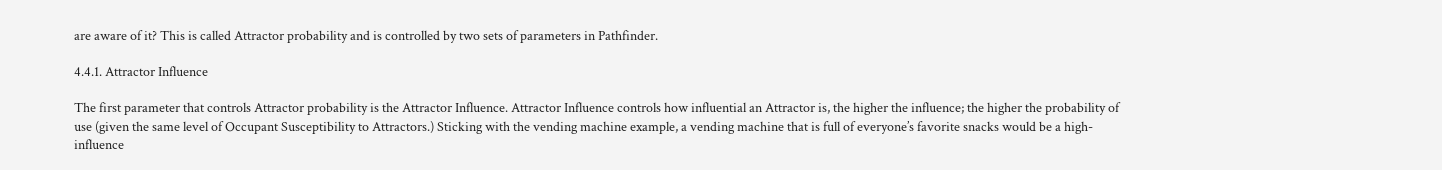are aware of it? This is called Attractor probability and is controlled by two sets of parameters in Pathfinder.

4.4.1. Attractor Influence

The first parameter that controls Attractor probability is the Attractor Influence. Attractor Influence controls how influential an Attractor is, the higher the influence; the higher the probability of use (given the same level of Occupant Susceptibility to Attractors.) Sticking with the vending machine example, a vending machine that is full of everyone’s favorite snacks would be a high-influence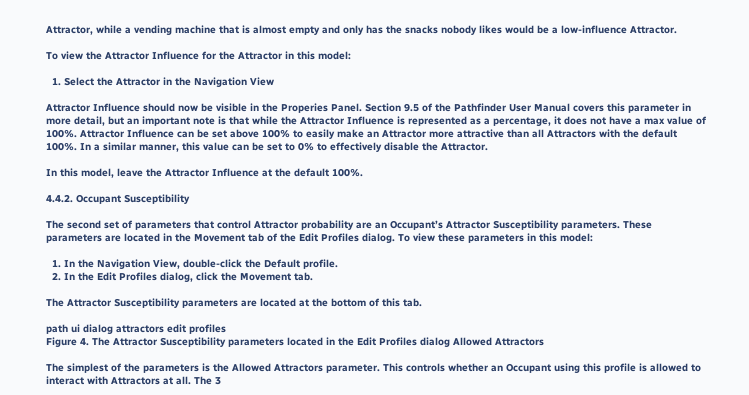Attractor, while a vending machine that is almost empty and only has the snacks nobody likes would be a low-influence Attractor.

To view the Attractor Influence for the Attractor in this model:

  1. Select the Attractor in the Navigation View

Attractor Influence should now be visible in the Properies Panel. Section 9.5 of the Pathfinder User Manual covers this parameter in more detail, but an important note is that while the Attractor Influence is represented as a percentage, it does not have a max value of 100%. Attractor Influence can be set above 100% to easily make an Attractor more attractive than all Attractors with the default 100%. In a similar manner, this value can be set to 0% to effectively disable the Attractor.

In this model, leave the Attractor Influence at the default 100%.

4.4.2. Occupant Susceptibility

The second set of parameters that control Attractor probability are an Occupant’s Attractor Susceptibility parameters. These parameters are located in the Movement tab of the Edit Profiles dialog. To view these parameters in this model:

  1. In the Navigation View, double-click the Default profile.
  2. In the Edit Profiles dialog, click the Movement tab.

The Attractor Susceptibility parameters are located at the bottom of this tab.

path ui dialog attractors edit profiles
Figure 4. The Attractor Susceptibility parameters located in the Edit Profiles dialog Allowed Attractors

The simplest of the parameters is the Allowed Attractors parameter. This controls whether an Occupant using this profile is allowed to interact with Attractors at all. The 3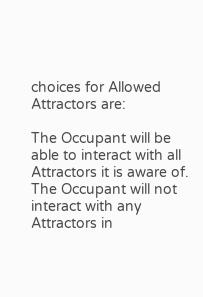choices for Allowed Attractors are:

The Occupant will be able to interact with all Attractors it is aware of.
The Occupant will not interact with any Attractors in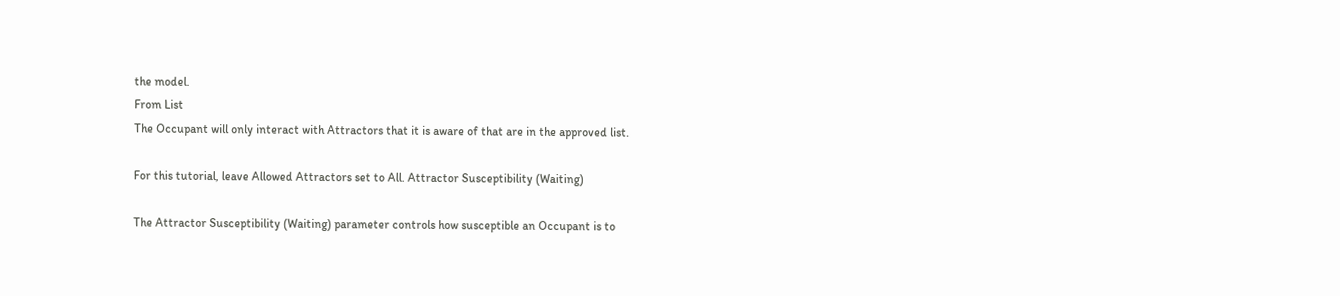the model.
From List
The Occupant will only interact with Attractors that it is aware of that are in the approved list.

For this tutorial, leave Allowed Attractors set to All. Attractor Susceptibility (Waiting)

The Attractor Susceptibility (Waiting) parameter controls how susceptible an Occupant is to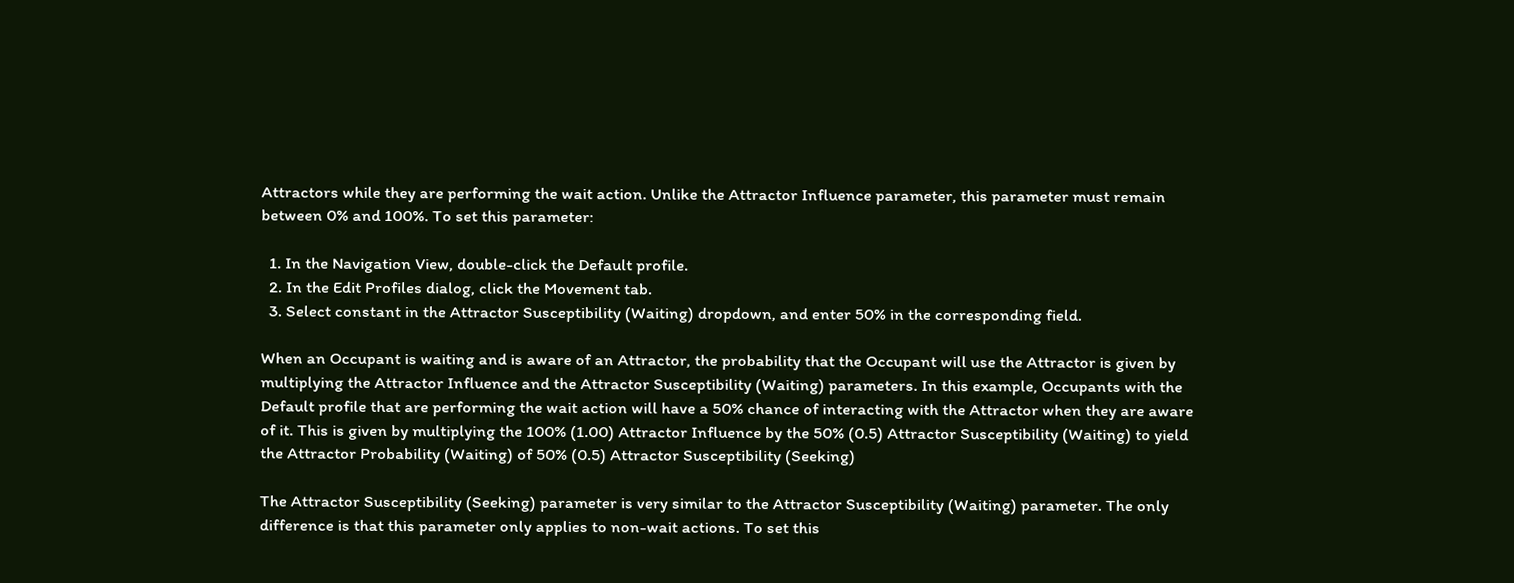Attractors while they are performing the wait action. Unlike the Attractor Influence parameter, this parameter must remain between 0% and 100%. To set this parameter:

  1. In the Navigation View, double-click the Default profile.
  2. In the Edit Profiles dialog, click the Movement tab.
  3. Select constant in the Attractor Susceptibility (Waiting) dropdown, and enter 50% in the corresponding field.

When an Occupant is waiting and is aware of an Attractor, the probability that the Occupant will use the Attractor is given by multiplying the Attractor Influence and the Attractor Susceptibility (Waiting) parameters. In this example, Occupants with the Default profile that are performing the wait action will have a 50% chance of interacting with the Attractor when they are aware of it. This is given by multiplying the 100% (1.00) Attractor Influence by the 50% (0.5) Attractor Susceptibility (Waiting) to yield the Attractor Probability (Waiting) of 50% (0.5) Attractor Susceptibility (Seeking)

The Attractor Susceptibility (Seeking) parameter is very similar to the Attractor Susceptibility (Waiting) parameter. The only difference is that this parameter only applies to non-wait actions. To set this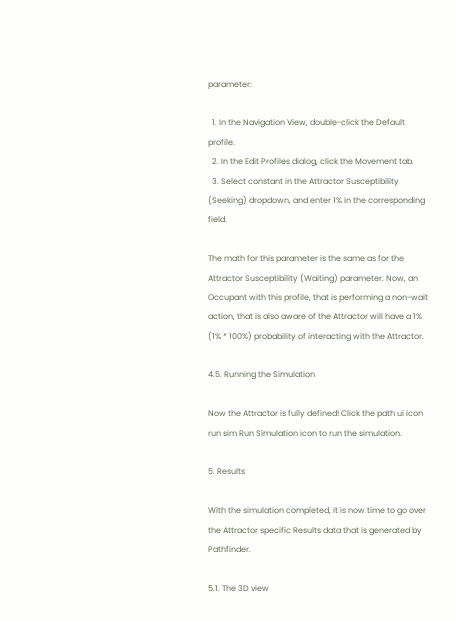parameter:

  1. In the Navigation View, double-click the Default profile.
  2. In the Edit Profiles dialog, click the Movement tab.
  3. Select constant in the Attractor Susceptibility (Seeking) dropdown, and enter 1% in the corresponding field.

The math for this parameter is the same as for the Attractor Susceptibility (Waiting) parameter. Now, an Occupant with this profile, that is performing a non-wait action, that is also aware of the Attractor will have a 1% (1% * 100%) probability of interacting with the Attractor.

4.5. Running the Simulation

Now the Attractor is fully defined! Click the path ui icon run sim Run Simulation icon to run the simulation.

5. Results

With the simulation completed, it is now time to go over the Attractor specific Results data that is generated by Pathfinder.

5.1. The 3D view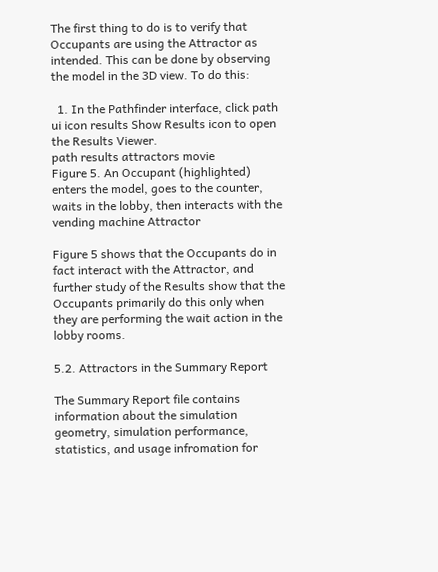The first thing to do is to verify that Occupants are using the Attractor as intended. This can be done by observing the model in the 3D view. To do this:

  1. In the Pathfinder interface, click path ui icon results Show Results icon to open the Results Viewer.
path results attractors movie
Figure 5. An Occupant (highlighted) enters the model, goes to the counter, waits in the lobby, then interacts with the vending machine Attractor

Figure 5 shows that the Occupants do in fact interact with the Attractor, and further study of the Results show that the Occupants primarily do this only when they are performing the wait action in the lobby rooms.

5.2. Attractors in the Summary Report

The Summary Report file contains information about the simulation geometry, simulation performance, statistics, and usage infromation for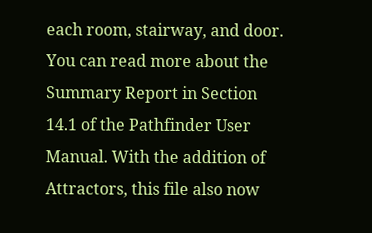each room, stairway, and door. You can read more about the Summary Report in Section 14.1 of the Pathfinder User Manual. With the addition of Attractors, this file also now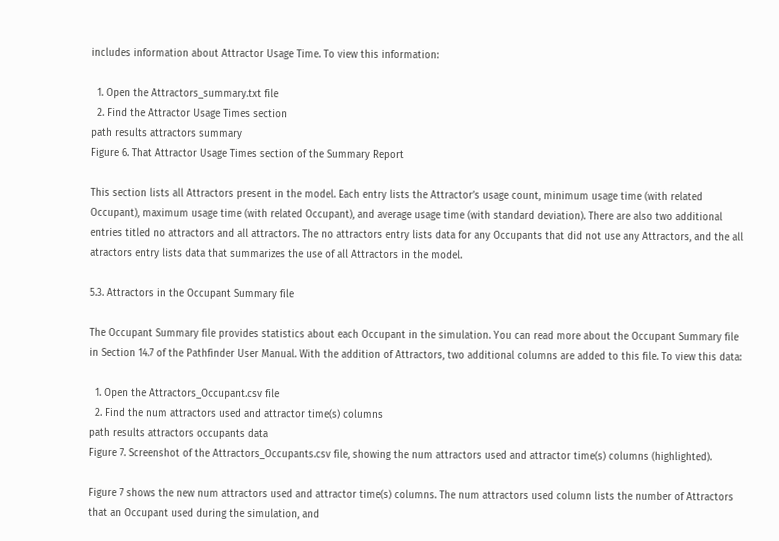includes information about Attractor Usage Time. To view this information:

  1. Open the Attractors_summary.txt file
  2. Find the Attractor Usage Times section
path results attractors summary
Figure 6. That Attractor Usage Times section of the Summary Report

This section lists all Attractors present in the model. Each entry lists the Attractor’s usage count, minimum usage time (with related Occupant), maximum usage time (with related Occupant), and average usage time (with standard deviation). There are also two additional entries titled no attractors and all attractors. The no attractors entry lists data for any Occupants that did not use any Attractors, and the all atractors entry lists data that summarizes the use of all Attractors in the model.

5.3. Attractors in the Occupant Summary file

The Occupant Summary file provides statistics about each Occupant in the simulation. You can read more about the Occupant Summary file in Section 14.7 of the Pathfinder User Manual. With the addition of Attractors, two additional columns are added to this file. To view this data:

  1. Open the Attractors_Occupant.csv file
  2. Find the num attractors used and attractor time(s) columns
path results attractors occupants data
Figure 7. Screenshot of the Attractors_Occupants.csv file, showing the num attractors used and attractor time(s) columns (highlighted).

Figure 7 shows the new num attractors used and attractor time(s) columns. The num attractors used column lists the number of Attractors that an Occupant used during the simulation, and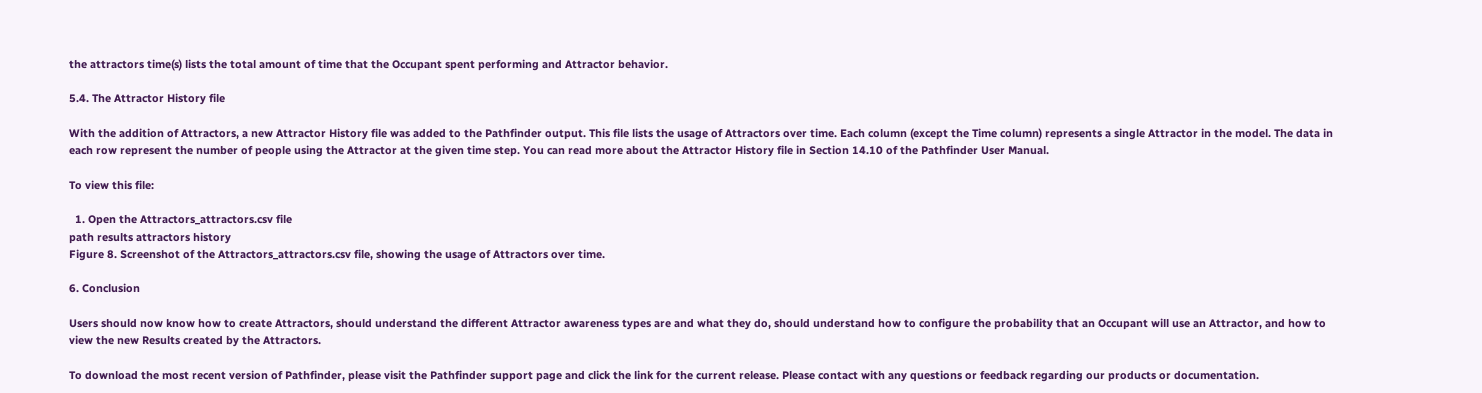the attractors time(s) lists the total amount of time that the Occupant spent performing and Attractor behavior.

5.4. The Attractor History file

With the addition of Attractors, a new Attractor History file was added to the Pathfinder output. This file lists the usage of Attractors over time. Each column (except the Time column) represents a single Attractor in the model. The data in each row represent the number of people using the Attractor at the given time step. You can read more about the Attractor History file in Section 14.10 of the Pathfinder User Manual.

To view this file:

  1. Open the Attractors_attractors.csv file
path results attractors history
Figure 8. Screenshot of the Attractors_attractors.csv file, showing the usage of Attractors over time.

6. Conclusion

Users should now know how to create Attractors, should understand the different Attractor awareness types are and what they do, should understand how to configure the probability that an Occupant will use an Attractor, and how to view the new Results created by the Attractors.

To download the most recent version of Pathfinder, please visit the Pathfinder support page and click the link for the current release. Please contact with any questions or feedback regarding our products or documentation.